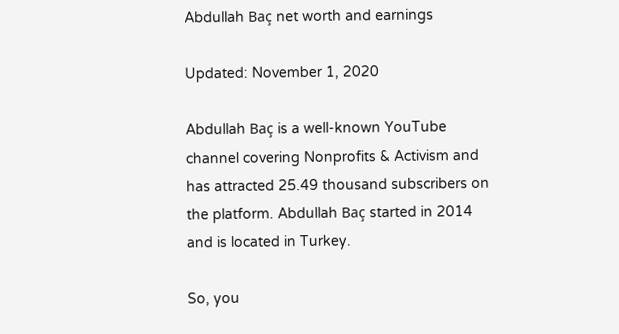Abdullah Baç net worth and earnings

Updated: November 1, 2020

Abdullah Baç is a well-known YouTube channel covering Nonprofits & Activism and has attracted 25.49 thousand subscribers on the platform. Abdullah Baç started in 2014 and is located in Turkey.

So, you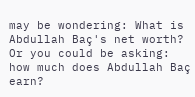may be wondering: What is Abdullah Baç's net worth? Or you could be asking: how much does Abdullah Baç earn?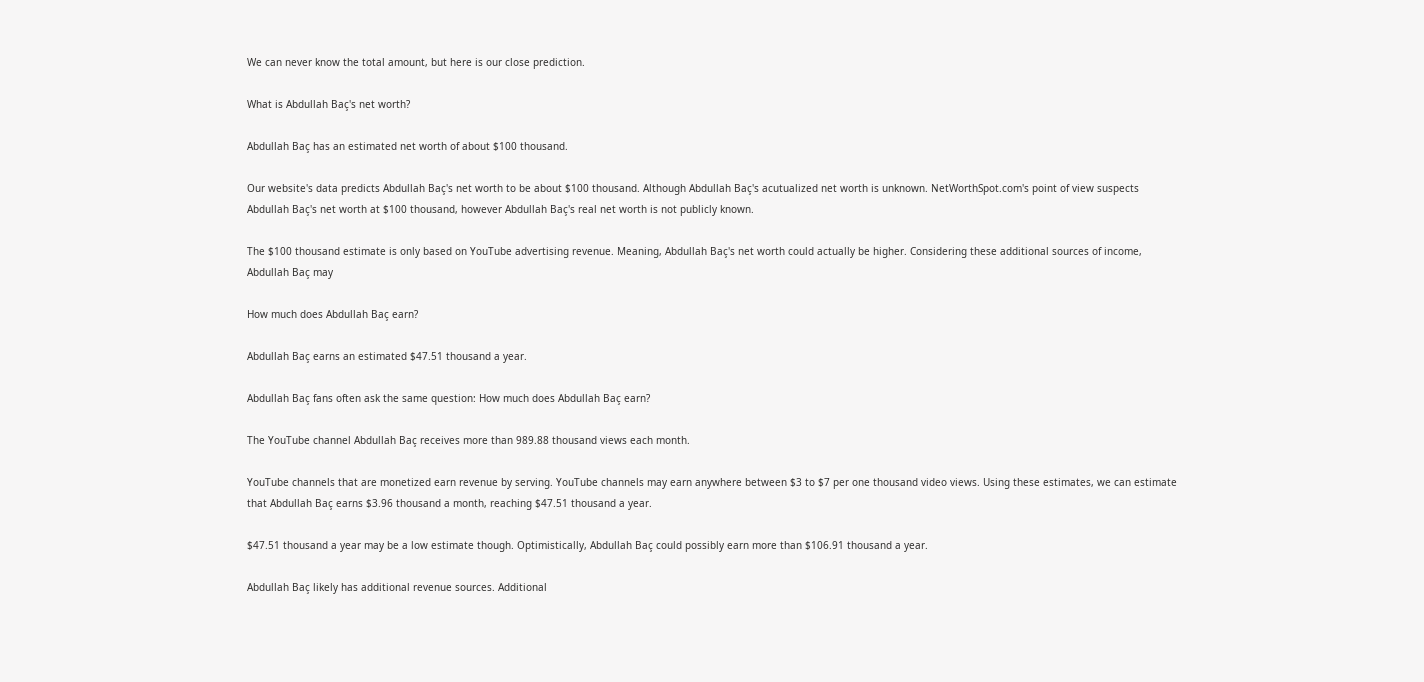We can never know the total amount, but here is our close prediction.

What is Abdullah Baç's net worth?

Abdullah Baç has an estimated net worth of about $100 thousand.

Our website's data predicts Abdullah Baç's net worth to be about $100 thousand. Although Abdullah Baç's acutualized net worth is unknown. NetWorthSpot.com's point of view suspects Abdullah Baç's net worth at $100 thousand, however Abdullah Baç's real net worth is not publicly known.

The $100 thousand estimate is only based on YouTube advertising revenue. Meaning, Abdullah Baç's net worth could actually be higher. Considering these additional sources of income, Abdullah Baç may

How much does Abdullah Baç earn?

Abdullah Baç earns an estimated $47.51 thousand a year.

Abdullah Baç fans often ask the same question: How much does Abdullah Baç earn?

The YouTube channel Abdullah Baç receives more than 989.88 thousand views each month.

YouTube channels that are monetized earn revenue by serving. YouTube channels may earn anywhere between $3 to $7 per one thousand video views. Using these estimates, we can estimate that Abdullah Baç earns $3.96 thousand a month, reaching $47.51 thousand a year.

$47.51 thousand a year may be a low estimate though. Optimistically, Abdullah Baç could possibly earn more than $106.91 thousand a year.

Abdullah Baç likely has additional revenue sources. Additional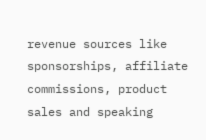revenue sources like sponsorships, affiliate commissions, product sales and speaking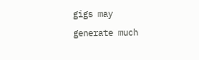gigs may generate much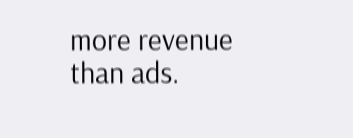more revenue than ads.